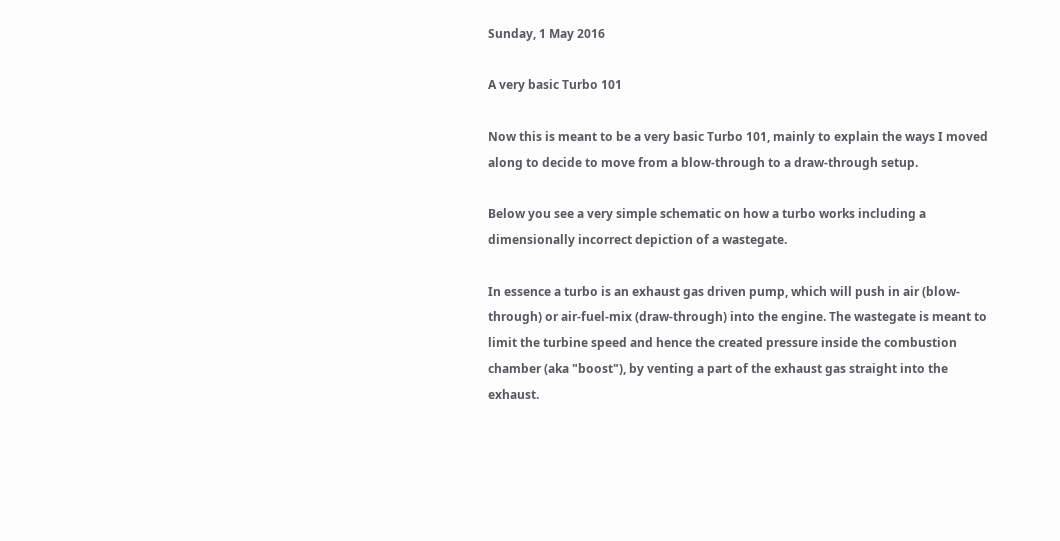Sunday, 1 May 2016

A very basic Turbo 101

Now this is meant to be a very basic Turbo 101, mainly to explain the ways I moved along to decide to move from a blow-through to a draw-through setup.

Below you see a very simple schematic on how a turbo works including a dimensionally incorrect depiction of a wastegate.

In essence a turbo is an exhaust gas driven pump, which will push in air (blow-through) or air-fuel-mix (draw-through) into the engine. The wastegate is meant to limit the turbine speed and hence the created pressure inside the combustion chamber (aka "boost"), by venting a part of the exhaust gas straight into the exhaust.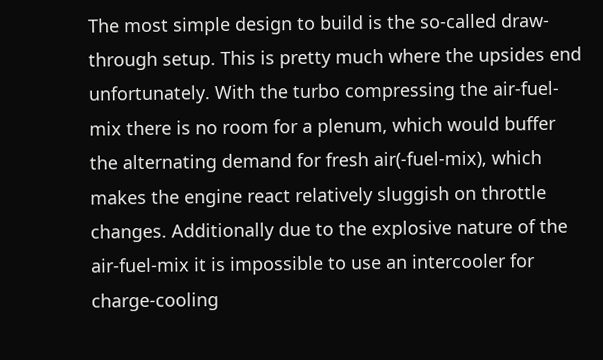The most simple design to build is the so-called draw-through setup. This is pretty much where the upsides end unfortunately. With the turbo compressing the air-fuel-mix there is no room for a plenum, which would buffer the alternating demand for fresh air(-fuel-mix), which makes the engine react relatively sluggish on throttle changes. Additionally due to the explosive nature of the air-fuel-mix it is impossible to use an intercooler for charge-cooling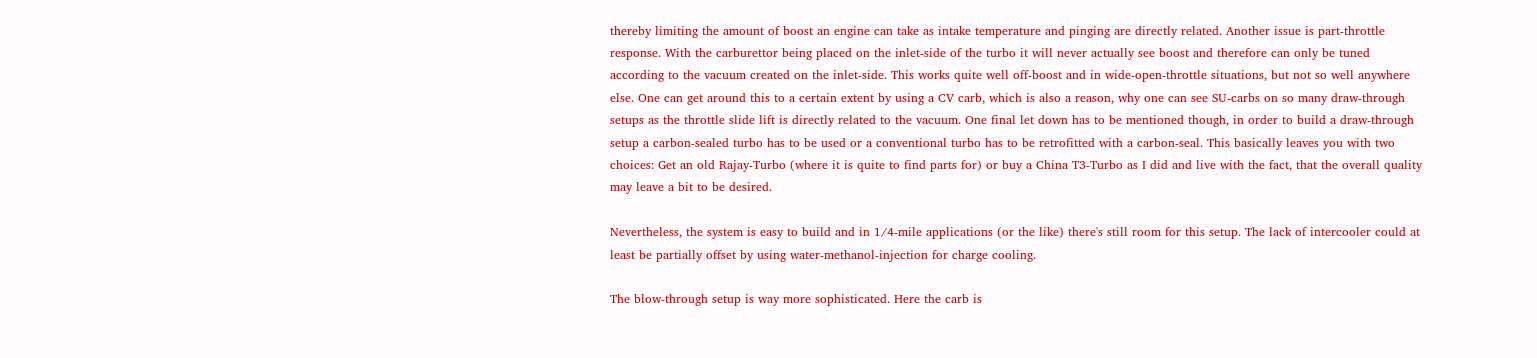thereby limiting the amount of boost an engine can take as intake temperature and pinging are directly related. Another issue is part-throttle response. With the carburettor being placed on the inlet-side of the turbo it will never actually see boost and therefore can only be tuned according to the vacuum created on the inlet-side. This works quite well off-boost and in wide-open-throttle situations, but not so well anywhere else. One can get around this to a certain extent by using a CV carb, which is also a reason, why one can see SU-carbs on so many draw-through setups as the throttle slide lift is directly related to the vacuum. One final let down has to be mentioned though, in order to build a draw-through setup a carbon-sealed turbo has to be used or a conventional turbo has to be retrofitted with a carbon-seal. This basically leaves you with two choices: Get an old Rajay-Turbo (where it is quite to find parts for) or buy a China T3-Turbo as I did and live with the fact, that the overall quality may leave a bit to be desired.

Nevertheless, the system is easy to build and in 1/4-mile applications (or the like) there's still room for this setup. The lack of intercooler could at least be partially offset by using water-methanol-injection for charge cooling.

The blow-through setup is way more sophisticated. Here the carb is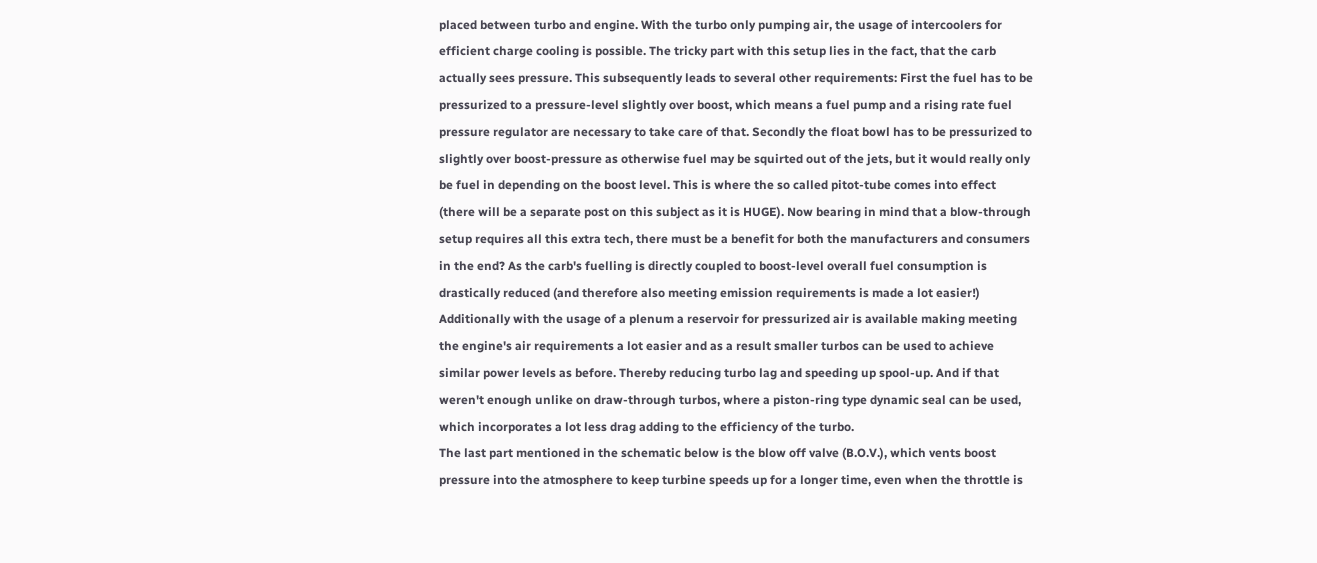placed between turbo and engine. With the turbo only pumping air, the usage of intercoolers for efficient charge cooling is possible. The tricky part with this setup lies in the fact, that the carb actually sees pressure. This subsequently leads to several other requirements: First the fuel has to be pressurized to a pressure-level slightly over boost, which means a fuel pump and a rising rate fuel pressure regulator are necessary to take care of that. Secondly the float bowl has to be pressurized to slightly over boost-pressure as otherwise fuel may be squirted out of the jets, but it would really only be fuel in depending on the boost level. This is where the so called pitot-tube comes into effect (there will be a separate post on this subject as it is HUGE). Now bearing in mind that a blow-through setup requires all this extra tech, there must be a benefit for both the manufacturers and consumers in the end? As the carb's fuelling is directly coupled to boost-level overall fuel consumption is drastically reduced (and therefore also meeting emission requirements is made a lot easier!) Additionally with the usage of a plenum a reservoir for pressurized air is available making meeting the engine's air requirements a lot easier and as a result smaller turbos can be used to achieve similar power levels as before. Thereby reducing turbo lag and speeding up spool-up. And if that weren't enough unlike on draw-through turbos, where a piston-ring type dynamic seal can be used, which incorporates a lot less drag adding to the efficiency of the turbo.
The last part mentioned in the schematic below is the blow off valve (B.O.V.), which vents boost pressure into the atmosphere to keep turbine speeds up for a longer time, even when the throttle is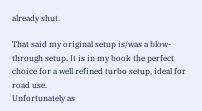already shut.

That said my original setup is/was a blow-through setup. It is in my book the perfect choice for a well refined turbo setup, ideal for road use.
Unfortunately as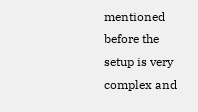mentioned before the setup is very complex and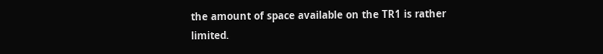the amount of space available on the TR1 is rather limited.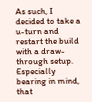As such, I decided to take a u-turn and restart the build with a draw-through setup. Especially bearing in mind, that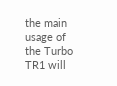the main usage of the Turbo TR1 will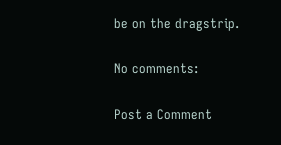be on the dragstrip.

No comments:

Post a Comment